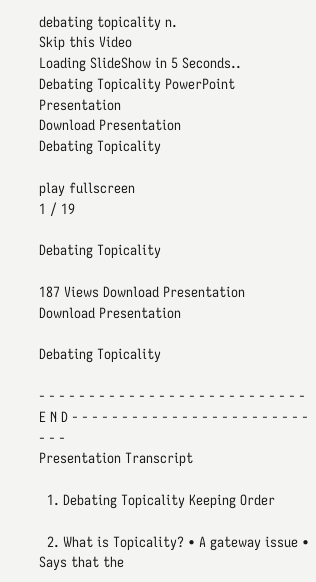debating topicality n.
Skip this Video
Loading SlideShow in 5 Seconds..
Debating Topicality PowerPoint Presentation
Download Presentation
Debating Topicality

play fullscreen
1 / 19

Debating Topicality

187 Views Download Presentation
Download Presentation

Debating Topicality

- - - - - - - - - - - - - - - - - - - - - - - - - - - E N D - - - - - - - - - - - - - - - - - - - - - - - - - - -
Presentation Transcript

  1. Debating Topicality Keeping Order

  2. What is Topicality? • A gateway issue • Says that the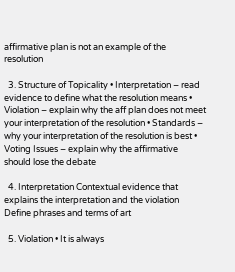affirmative plan is not an example of the resolution

  3. Structure of Topicality • Interpretation – read evidence to define what the resolution means • Violation – explain why the aff plan does not meet your interpretation of the resolution • Standards – why your interpretation of the resolution is best • Voting Issues – explain why the affirmative should lose the debate

  4. Interpretation Contextual evidence that explains the interpretation and the violation Define phrases and terms of art

  5. Violation • It is always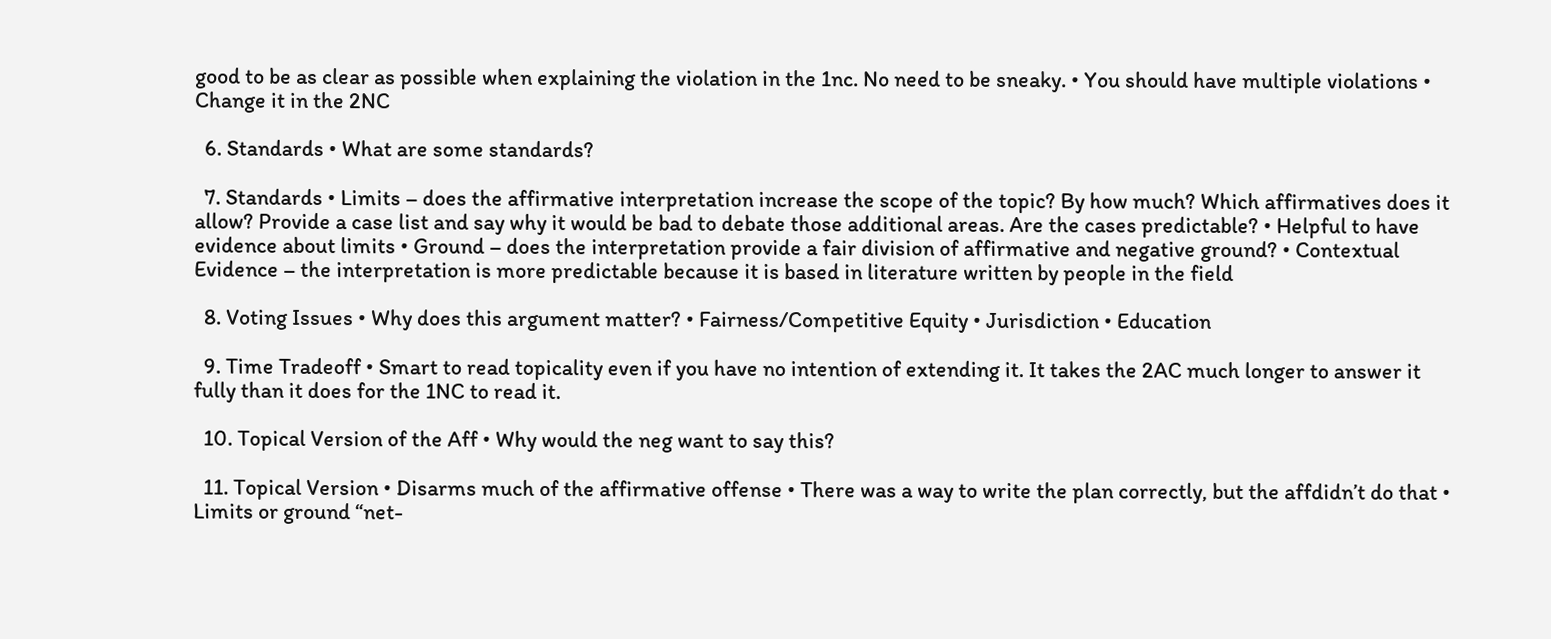good to be as clear as possible when explaining the violation in the 1nc. No need to be sneaky. • You should have multiple violations • Change it in the 2NC

  6. Standards • What are some standards?

  7. Standards • Limits – does the affirmative interpretation increase the scope of the topic? By how much? Which affirmatives does it allow? Provide a case list and say why it would be bad to debate those additional areas. Are the cases predictable? • Helpful to have evidence about limits • Ground – does the interpretation provide a fair division of affirmative and negative ground? • Contextual Evidence – the interpretation is more predictable because it is based in literature written by people in the field

  8. Voting Issues • Why does this argument matter? • Fairness/Competitive Equity • Jurisdiction • Education

  9. Time Tradeoff • Smart to read topicality even if you have no intention of extending it. It takes the 2AC much longer to answer it fully than it does for the 1NC to read it.

  10. Topical Version of the Aff • Why would the neg want to say this?

  11. Topical Version • Disarms much of the affirmative offense • There was a way to write the plan correctly, but the affdidn’t do that • Limits or ground “net-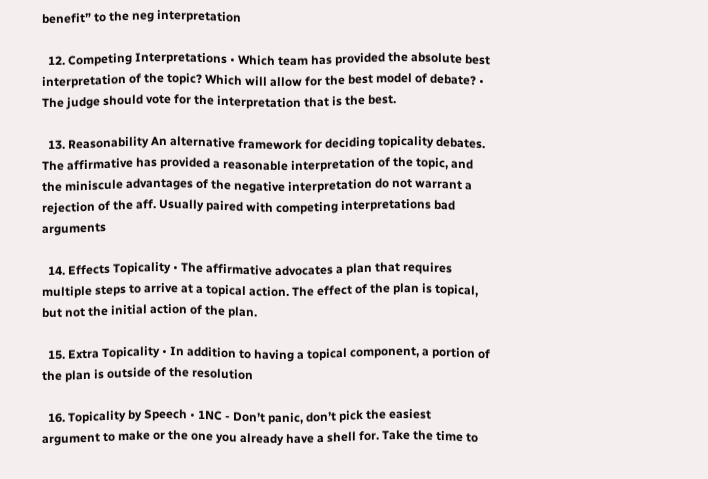benefit” to the neg interpretation

  12. Competing Interpretations • Which team has provided the absolute best interpretation of the topic? Which will allow for the best model of debate? • The judge should vote for the interpretation that is the best.

  13. Reasonability An alternative framework for deciding topicality debates. The affirmative has provided a reasonable interpretation of the topic, and the miniscule advantages of the negative interpretation do not warrant a rejection of the aff. Usually paired with competing interpretations bad arguments

  14. Effects Topicality • The affirmative advocates a plan that requires multiple steps to arrive at a topical action. The effect of the plan is topical, but not the initial action of the plan.

  15. Extra Topicality • In addition to having a topical component, a portion of the plan is outside of the resolution

  16. Topicality by Speech • 1NC - Don’t panic, don’t pick the easiest argument to make or the one you already have a shell for. Take the time to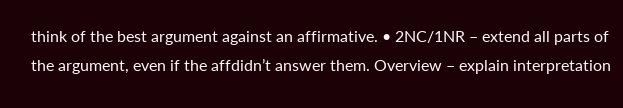think of the best argument against an affirmative. • 2NC/1NR – extend all parts of the argument, even if the affdidn’t answer them. Overview – explain interpretation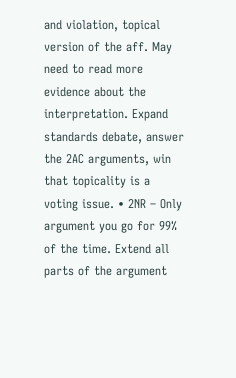and violation, topical version of the aff. May need to read more evidence about the interpretation. Expand standards debate, answer the 2AC arguments, win that topicality is a voting issue. • 2NR – Only argument you go for 99% of the time. Extend all parts of the argument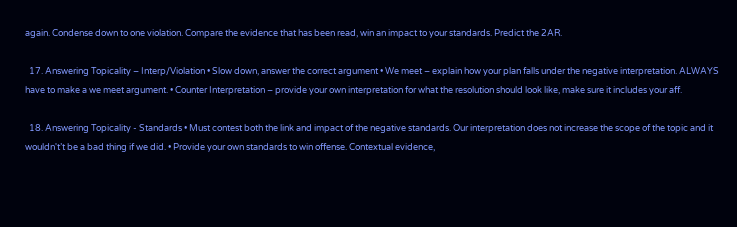again. Condense down to one violation. Compare the evidence that has been read, win an impact to your standards. Predict the 2AR.

  17. Answering Topicality – Interp/Violation • Slow down, answer the correct argument • We meet – explain how your plan falls under the negative interpretation. ALWAYS have to make a we meet argument. • Counter Interpretation – provide your own interpretation for what the resolution should look like, make sure it includes your aff.

  18. Answering Topicality - Standards • Must contest both the link and impact of the negative standards. Our interpretation does not increase the scope of the topic and it wouldn't’t be a bad thing if we did. • Provide your own standards to win offense. Contextual evidence,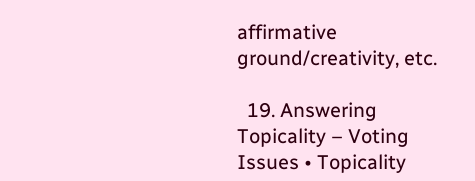affirmative ground/creativity, etc.

  19. Answering Topicality – Voting Issues • Topicality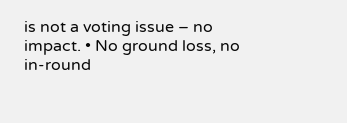is not a voting issue – no impact. • No ground loss, no in-round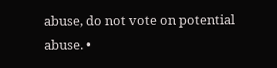abuse, do not vote on potential abuse. •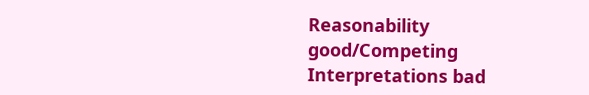Reasonability good/Competing Interpretations bad